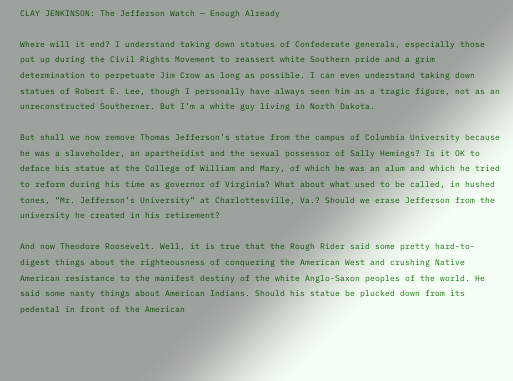CLAY JENKINSON: The Jefferson Watch — Enough Already

Where will it end? I understand taking down statues of Confederate generals, especially those put up during the Civil Rights Movement to reassert white Southern pride and a grim determination to perpetuate Jim Crow as long as possible. I can even understand taking down statues of Robert E. Lee, though I personally have always seen him as a tragic figure, not as an unreconstructed Southerner. But I’m a white guy living in North Dakota.

But shall we now remove Thomas Jefferson’s statue from the campus of Columbia University because he was a slaveholder, an apartheidist and the sexual possessor of Sally Hemings? Is it OK to deface his statue at the College of William and Mary, of which he was an alum and which he tried to reform during his time as governor of Virginia? What about what used to be called, in hushed tones, “Mr. Jefferson’s University” at Charlottesville, Va.? Should we erase Jefferson from the university he created in his retirement?

And now Theodore Roosevelt. Well, it is true that the Rough Rider said some pretty hard-to-digest things about the righteousness of conquering the American West and crushing Native American resistance to the manifest destiny of the white Anglo-Saxon peoples of the world. He said some nasty things about American Indians. Should his statue be plucked down from its pedestal in front of the American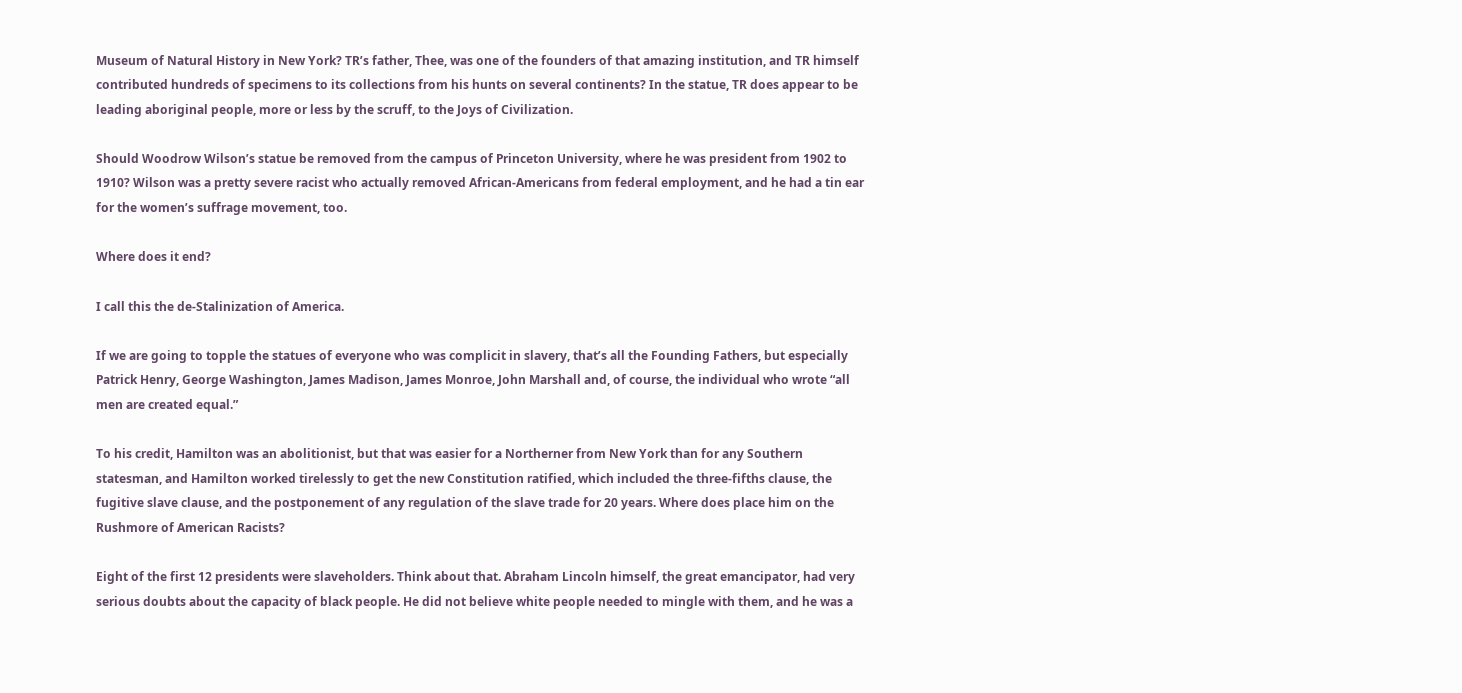Museum of Natural History in New York? TR’s father, Thee, was one of the founders of that amazing institution, and TR himself contributed hundreds of specimens to its collections from his hunts on several continents? In the statue, TR does appear to be leading aboriginal people, more or less by the scruff, to the Joys of Civilization.

Should Woodrow Wilson’s statue be removed from the campus of Princeton University, where he was president from 1902 to 1910? Wilson was a pretty severe racist who actually removed African-Americans from federal employment, and he had a tin ear for the women’s suffrage movement, too.

Where does it end?

I call this the de-Stalinization of America.

If we are going to topple the statues of everyone who was complicit in slavery, that’s all the Founding Fathers, but especially Patrick Henry, George Washington, James Madison, James Monroe, John Marshall and, of course, the individual who wrote “all men are created equal.”

To his credit, Hamilton was an abolitionist, but that was easier for a Northerner from New York than for any Southern statesman, and Hamilton worked tirelessly to get the new Constitution ratified, which included the three-fifths clause, the fugitive slave clause, and the postponement of any regulation of the slave trade for 20 years. Where does place him on the Rushmore of American Racists?

Eight of the first 12 presidents were slaveholders. Think about that. Abraham Lincoln himself, the great emancipator, had very serious doubts about the capacity of black people. He did not believe white people needed to mingle with them, and he was a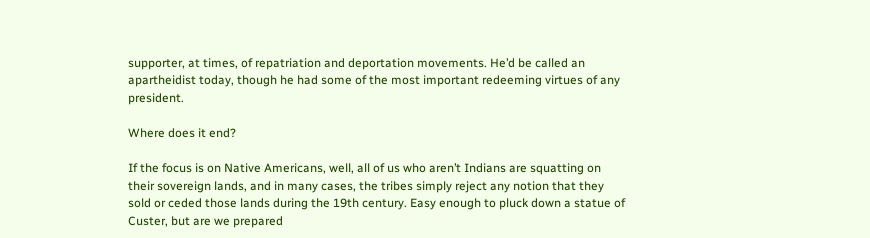supporter, at times, of repatriation and deportation movements. He’d be called an apartheidist today, though he had some of the most important redeeming virtues of any president.

Where does it end?

If the focus is on Native Americans, well, all of us who aren’t Indians are squatting on their sovereign lands, and in many cases, the tribes simply reject any notion that they sold or ceded those lands during the 19th century. Easy enough to pluck down a statue of Custer, but are we prepared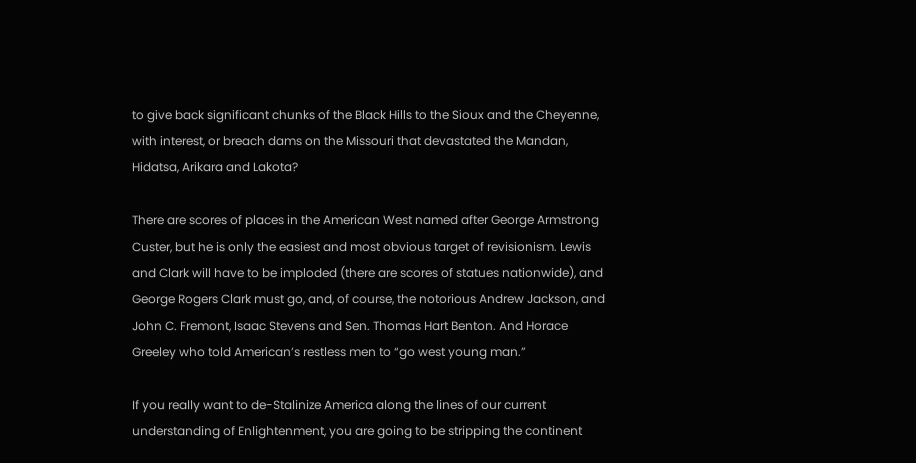to give back significant chunks of the Black Hills to the Sioux and the Cheyenne, with interest, or breach dams on the Missouri that devastated the Mandan, Hidatsa, Arikara and Lakota?

There are scores of places in the American West named after George Armstrong Custer, but he is only the easiest and most obvious target of revisionism. Lewis and Clark will have to be imploded (there are scores of statues nationwide), and George Rogers Clark must go, and, of course, the notorious Andrew Jackson, and John C. Fremont, Isaac Stevens and Sen. Thomas Hart Benton. And Horace Greeley who told American’s restless men to “go west young man.”

If you really want to de-Stalinize America along the lines of our current understanding of Enlightenment, you are going to be stripping the continent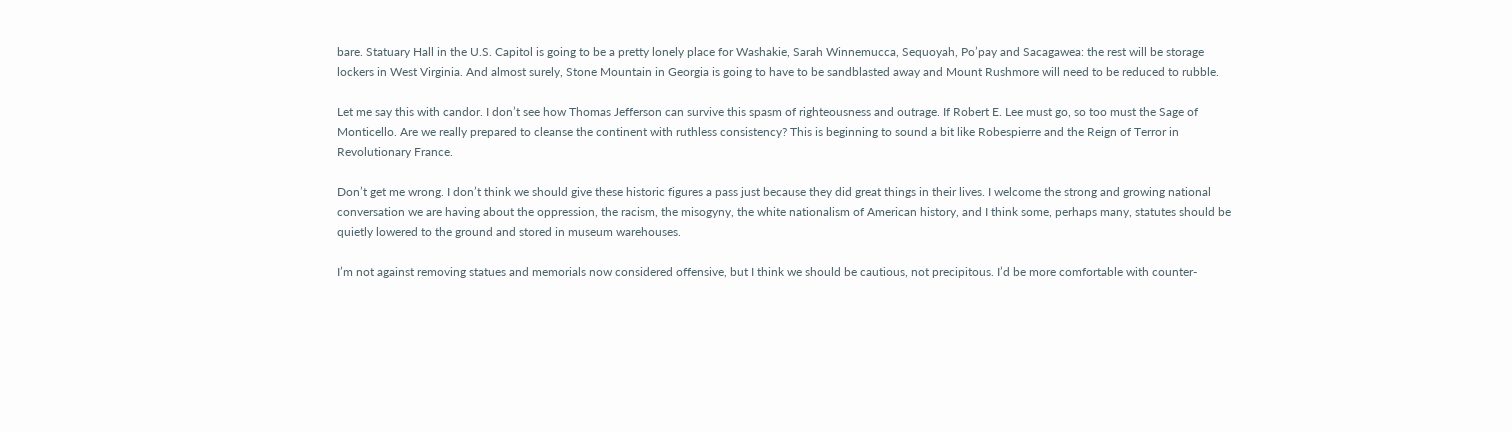bare. Statuary Hall in the U.S. Capitol is going to be a pretty lonely place for Washakie, Sarah Winnemucca, Sequoyah, Po’pay and Sacagawea: the rest will be storage lockers in West Virginia. And almost surely, Stone Mountain in Georgia is going to have to be sandblasted away and Mount Rushmore will need to be reduced to rubble.

Let me say this with candor. I don’t see how Thomas Jefferson can survive this spasm of righteousness and outrage. If Robert E. Lee must go, so too must the Sage of Monticello. Are we really prepared to cleanse the continent with ruthless consistency? This is beginning to sound a bit like Robespierre and the Reign of Terror in Revolutionary France.

Don’t get me wrong. I don’t think we should give these historic figures a pass just because they did great things in their lives. I welcome the strong and growing national conversation we are having about the oppression, the racism, the misogyny, the white nationalism of American history, and I think some, perhaps many, statutes should be quietly lowered to the ground and stored in museum warehouses.

I’m not against removing statues and memorials now considered offensive, but I think we should be cautious, not precipitous. I’d be more comfortable with counter-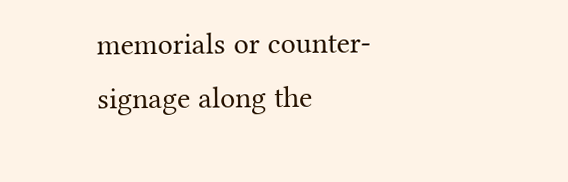memorials or counter-signage along the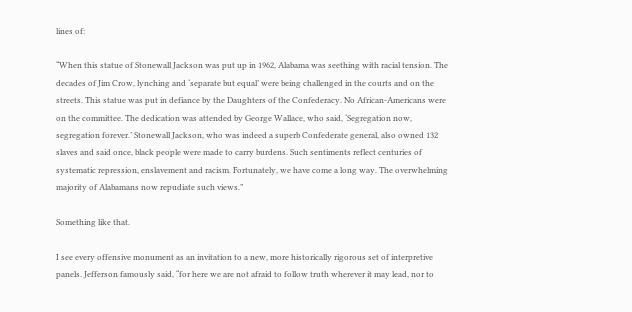lines of:

“When this statue of Stonewall Jackson was put up in 1962, Alabama was seething with racial tension. The decades of Jim Crow, lynching and ‘separate but equal’ were being challenged in the courts and on the streets. This statue was put in defiance by the Daughters of the Confederacy. No African-Americans were on the committee. The dedication was attended by George Wallace, who said, ‘Segregation now, segregation forever.’ Stonewall Jackson, who was indeed a superb Confederate general, also owned 132 slaves and said once, black people were made to carry burdens. Such sentiments reflect centuries of systematic repression, enslavement and racism. Fortunately, we have come a long way. The overwhelming majority of Alabamans now repudiate such views.”

Something like that.

I see every offensive monument as an invitation to a new, more historically rigorous set of interpretive panels. Jefferson famously said, “for here we are not afraid to follow truth wherever it may lead, nor to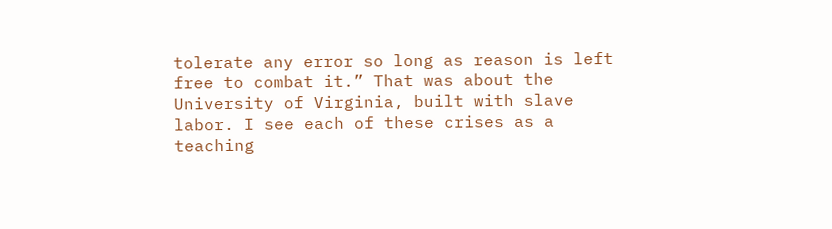tolerate any error so long as reason is left free to combat it.” That was about the University of Virginia, built with slave labor. I see each of these crises as a teaching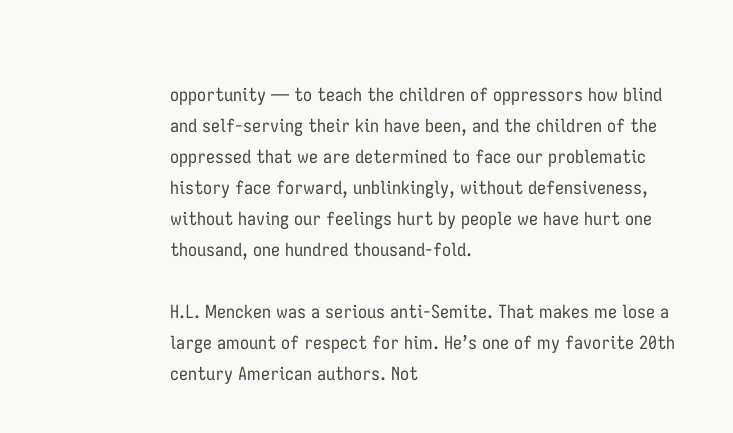opportunity — to teach the children of oppressors how blind and self-serving their kin have been, and the children of the oppressed that we are determined to face our problematic history face forward, unblinkingly, without defensiveness, without having our feelings hurt by people we have hurt one thousand, one hundred thousand-fold.

H.L. Mencken was a serious anti-Semite. That makes me lose a large amount of respect for him. He’s one of my favorite 20th century American authors. Not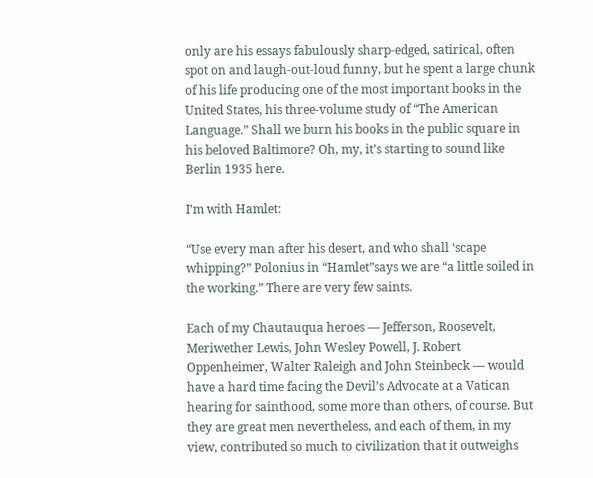only are his essays fabulously sharp-edged, satirical, often spot on and laugh-out-loud funny, but he spent a large chunk of his life producing one of the most important books in the United States, his three-volume study of “The American Language.” Shall we burn his books in the public square in his beloved Baltimore? Oh, my, it’s starting to sound like Berlin 1935 here.

I’m with Hamlet:

“Use every man after his desert, and who shall ‘scape whipping?” Polonius in “Hamlet”says we are “a little soiled in the working.” There are very few saints.

Each of my Chautauqua heroes — Jefferson, Roosevelt, Meriwether Lewis, John Wesley Powell, J. Robert Oppenheimer, Walter Raleigh and John Steinbeck — would have a hard time facing the Devil’s Advocate at a Vatican hearing for sainthood, some more than others, of course. But they are great men nevertheless, and each of them, in my view, contributed so much to civilization that it outweighs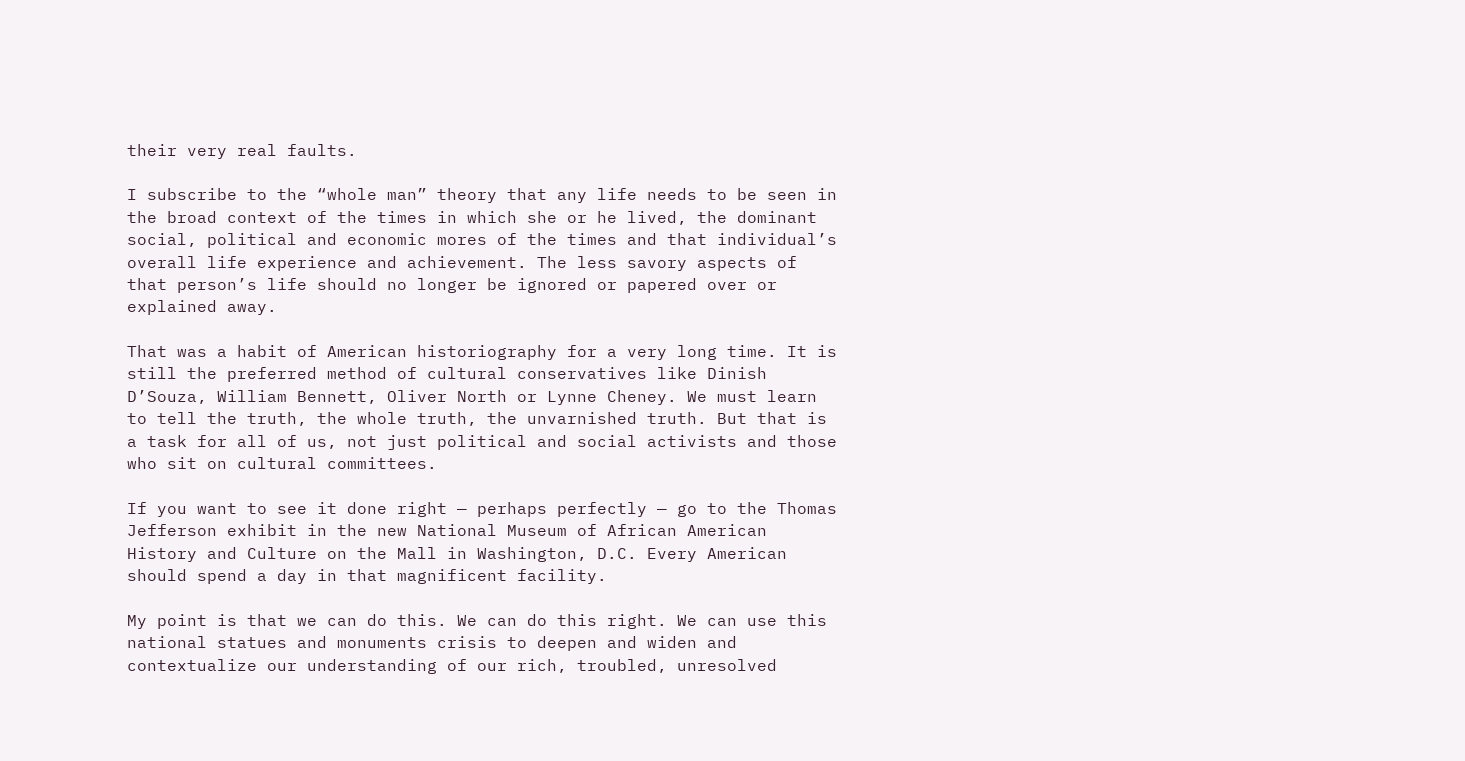their very real faults.

I subscribe to the “whole man” theory that any life needs to be seen in the broad context of the times in which she or he lived, the dominant social, political and economic mores of the times and that individual’s overall life experience and achievement. The less savory aspects of that person’s life should no longer be ignored or papered over or explained away.

That was a habit of American historiography for a very long time. It is still the preferred method of cultural conservatives like Dinish D’Souza, William Bennett, Oliver North or Lynne Cheney. We must learn to tell the truth, the whole truth, the unvarnished truth. But that is a task for all of us, not just political and social activists and those who sit on cultural committees.

If you want to see it done right — perhaps perfectly — go to the Thomas Jefferson exhibit in the new National Museum of African American History and Culture on the Mall in Washington, D.C. Every American should spend a day in that magnificent facility.

My point is that we can do this. We can do this right. We can use this national statues and monuments crisis to deepen and widen and contextualize our understanding of our rich, troubled, unresolved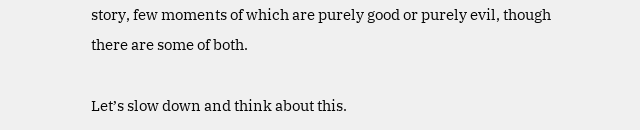story, few moments of which are purely good or purely evil, though there are some of both.

Let’s slow down and think about this.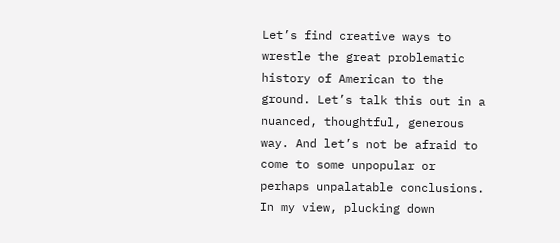Let’s find creative ways to wrestle the great problematic history of American to the ground. Let’s talk this out in a nuanced, thoughtful, generous way. And let’s not be afraid to come to some unpopular or perhaps unpalatable conclusions. In my view, plucking down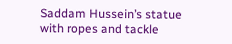Saddam Hussein’s statue with ropes and tackle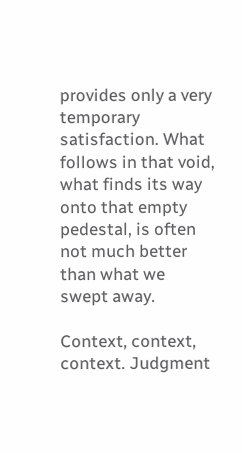provides only a very temporary satisfaction. What follows in that void, what finds its way onto that empty pedestal, is often not much better than what we swept away.

Context, context, context. Judgment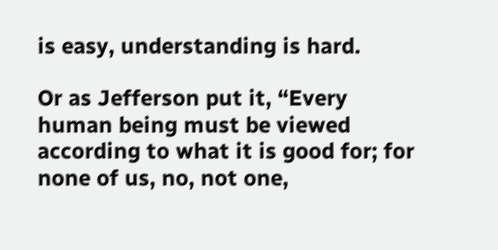is easy, understanding is hard.

Or as Jefferson put it, “Every human being must be viewed according to what it is good for; for none of us, no, not one,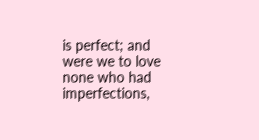is perfect; and were we to love none who had imperfections,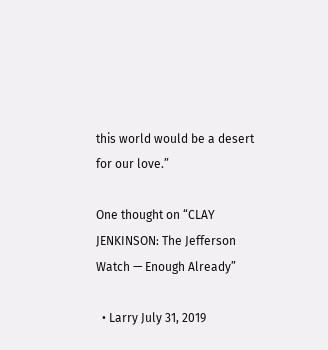this world would be a desert for our love.”

One thought on “CLAY JENKINSON: The Jefferson Watch — Enough Already”

  • Larry July 31, 2019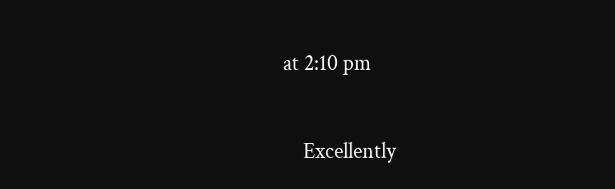at 2:10 pm

    Excellently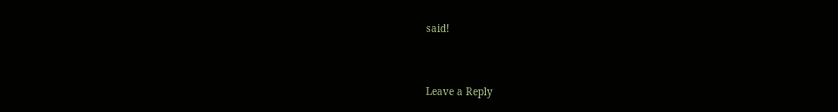said!


Leave a Reply